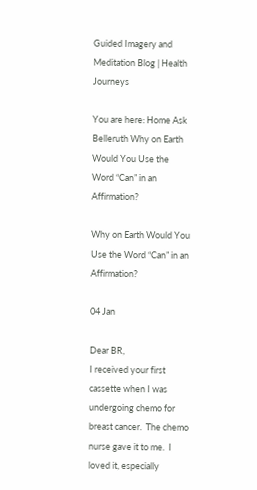Guided Imagery and Meditation Blog | Health Journeys

You are here: Home Ask Belleruth Why on Earth Would You Use the Word “Can” in an Affirmation?

Why on Earth Would You Use the Word “Can” in an Affirmation?

04 Jan

Dear BR,
I received your first cassette when I was undergoing chemo for breast cancer.  The chemo nurse gave it to me.  I loved it, especially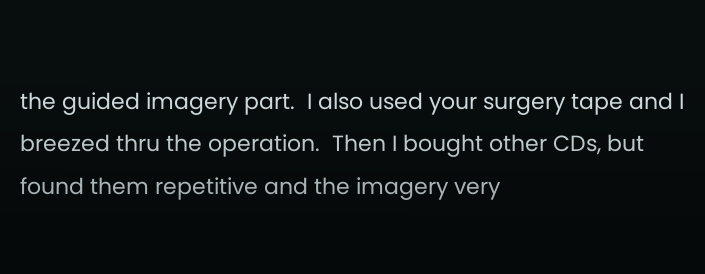the guided imagery part.  I also used your surgery tape and I breezed thru the operation.  Then I bought other CDs, but found them repetitive and the imagery very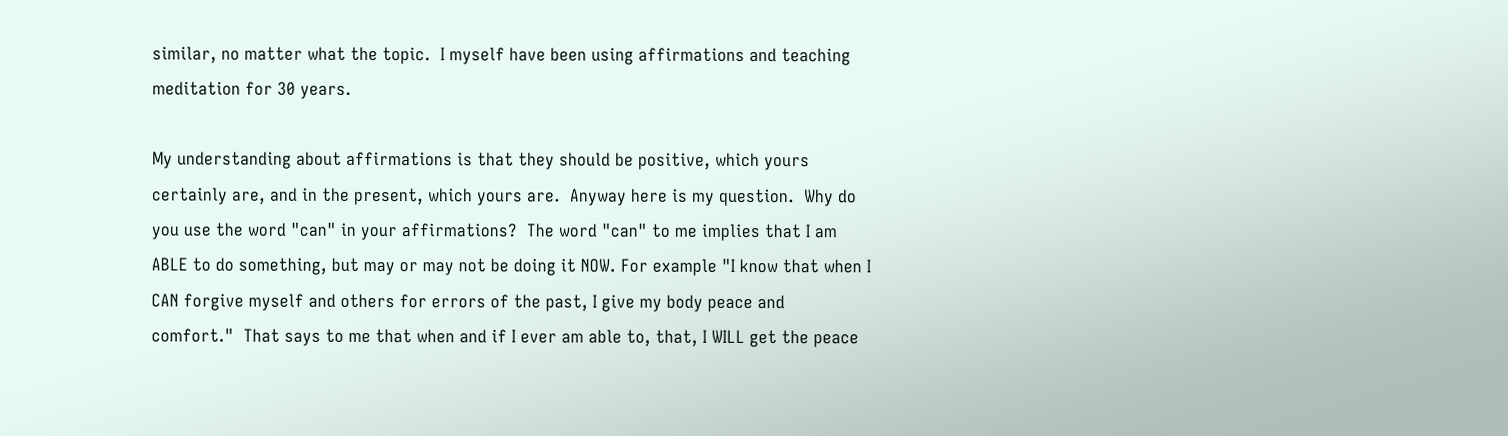similar, no matter what the topic.  I myself have been using affirmations and teaching meditation for 30 years.

My understanding about affirmations is that they should be positive, which yours certainly are, and in the present, which yours are.  Anyway here is my question.  Why do you use the word "can" in your affirmations?  The word "can" to me implies that I am ABLE to do something, but may or may not be doing it NOW. For example "I know that when I CAN forgive myself and others for errors of the past, I give my body peace and comfort."  That says to me that when and if I ever am able to, that, I WILL get the peace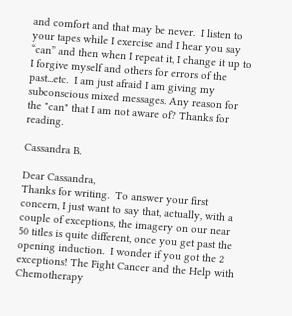and comfort and that may be never.  I listen to your tapes while I exercise and I hear you say “can” and then when I repeat it, I change it up to I forgive myself and others for errors of the past...etc.  I am just afraid I am giving my subconscious mixed messages. Any reason for the "can" that I am not aware of? Thanks for reading.

Cassandra B.

Dear Cassandra,
Thanks for writing.  To answer your first concern, I just want to say that, actually, with a couple of exceptions, the imagery on our near 50 titles is quite different, once you get past the opening induction.  I wonder if you got the 2 exceptions! The Fight Cancer and the Help with Chemotherapy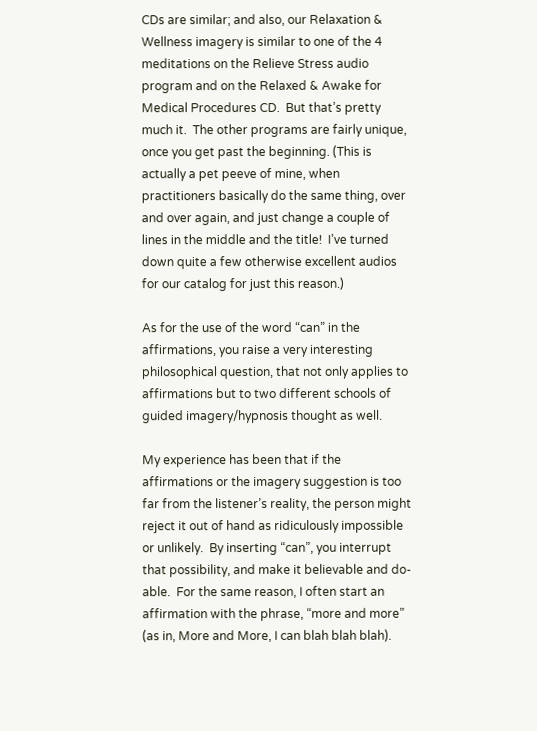CDs are similar; and also, our Relaxation & Wellness imagery is similar to one of the 4 meditations on the Relieve Stress audio program and on the Relaxed & Awake for Medical Procedures CD.  But that’s pretty much it.  The other programs are fairly unique, once you get past the beginning. (This is actually a pet peeve of mine, when practitioners basically do the same thing, over and over again, and just change a couple of lines in the middle and the title!  I’ve turned down quite a few otherwise excellent audios for our catalog for just this reason.)

As for the use of the word “can” in the affirmations, you raise a very interesting philosophical question, that not only applies to affirmations but to two different schools of guided imagery/hypnosis thought as well.

My experience has been that if the affirmations or the imagery suggestion is too far from the listener’s reality, the person might reject it out of hand as ridiculously impossible or unlikely.  By inserting “can”, you interrupt that possibility, and make it believable and do-able.  For the same reason, I often start an affirmation with the phrase, “more and more” (as in, More and More, I can blah blah blah).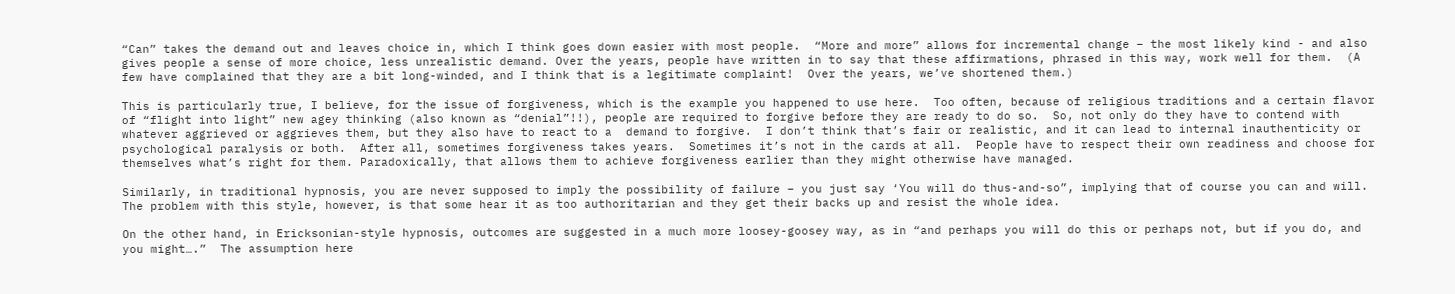“Can” takes the demand out and leaves choice in, which I think goes down easier with most people.  “More and more” allows for incremental change – the most likely kind - and also gives people a sense of more choice, less unrealistic demand. Over the years, people have written in to say that these affirmations, phrased in this way, work well for them.  (A few have complained that they are a bit long-winded, and I think that is a legitimate complaint!  Over the years, we’ve shortened them.)

This is particularly true, I believe, for the issue of forgiveness, which is the example you happened to use here.  Too often, because of religious traditions and a certain flavor of “flight into light” new agey thinking (also known as “denial”!!), people are required to forgive before they are ready to do so.  So, not only do they have to contend with whatever aggrieved or aggrieves them, but they also have to react to a  demand to forgive.  I don’t think that’s fair or realistic, and it can lead to internal inauthenticity or psychological paralysis or both.  After all, sometimes forgiveness takes years.  Sometimes it’s not in the cards at all.  People have to respect their own readiness and choose for themselves what’s right for them. Paradoxically, that allows them to achieve forgiveness earlier than they might otherwise have managed.

Similarly, in traditional hypnosis, you are never supposed to imply the possibility of failure – you just say ‘You will do thus-and-so”, implying that of course you can and will.  The problem with this style, however, is that some hear it as too authoritarian and they get their backs up and resist the whole idea.

On the other hand, in Ericksonian-style hypnosis, outcomes are suggested in a much more loosey-goosey way, as in “and perhaps you will do this or perhaps not, but if you do, and you might….”  The assumption here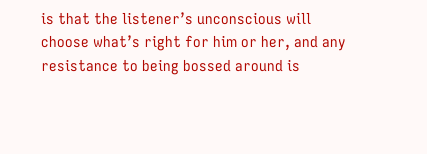is that the listener’s unconscious will choose what’s right for him or her, and any resistance to being bossed around is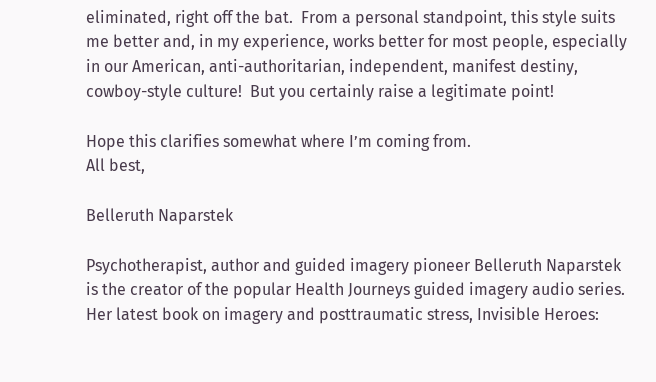eliminated, right off the bat.  From a personal standpoint, this style suits me better and, in my experience, works better for most people, especially in our American, anti-authoritarian, independent, manifest destiny, cowboy-style culture!  But you certainly raise a legitimate point!

Hope this clarifies somewhat where I’m coming from.
All best,

Belleruth Naparstek

Psychotherapist, author and guided imagery pioneer Belleruth Naparstek is the creator of the popular Health Journeys guided imagery audio series. Her latest book on imagery and posttraumatic stress, Invisible Heroes: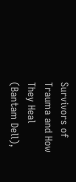Survivors of Trauma and How They Heal (Bantam Dell),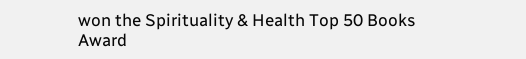won the Spirituality & Health Top 50 Books Award